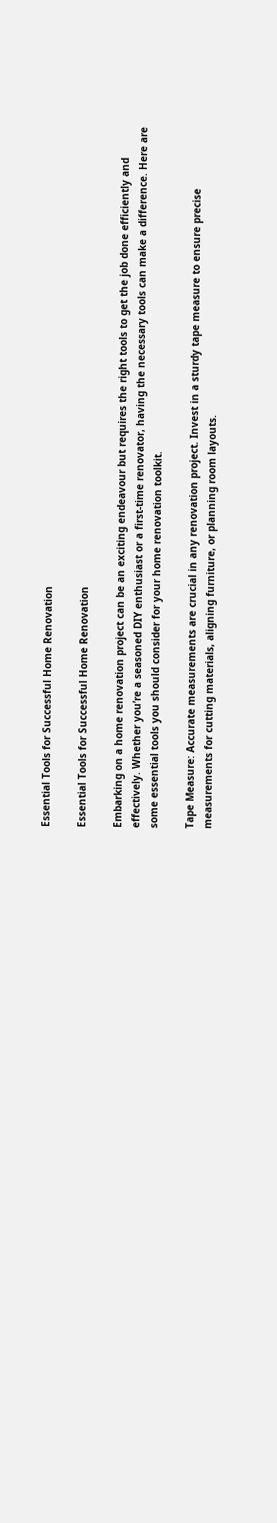Essential Tools for Successful Home Renovation

Essential Tools for Successful Home Renovation

Embarking on a home renovation project can be an exciting endeavour but requires the right tools to get the job done efficiently and effectively. Whether you’re a seasoned DIY enthusiast or a first-time renovator, having the necessary tools can make a difference. Here are some essential tools you should consider for your home renovation toolkit.

Tape Measure: Accurate measurements are crucial in any renovation project. Invest in a sturdy tape measure to ensure precise measurements for cutting materials, aligning furniture, or planning room layouts.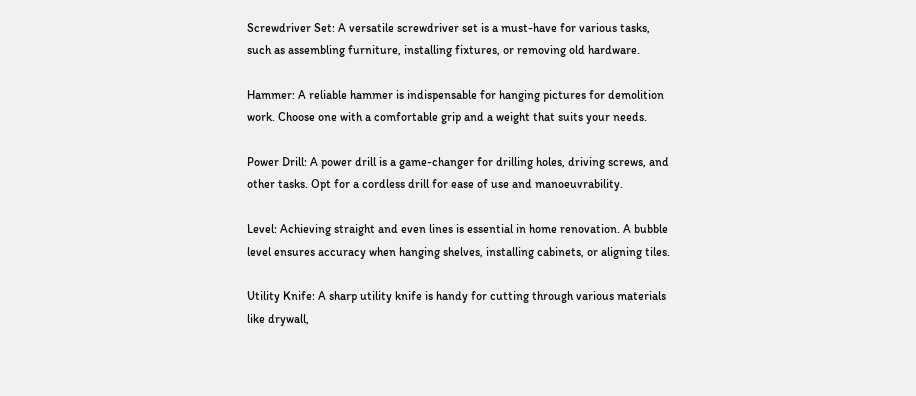Screwdriver Set: A versatile screwdriver set is a must-have for various tasks, such as assembling furniture, installing fixtures, or removing old hardware.

Hammer: A reliable hammer is indispensable for hanging pictures for demolition work. Choose one with a comfortable grip and a weight that suits your needs.

Power Drill: A power drill is a game-changer for drilling holes, driving screws, and other tasks. Opt for a cordless drill for ease of use and manoeuvrability.

Level: Achieving straight and even lines is essential in home renovation. A bubble level ensures accuracy when hanging shelves, installing cabinets, or aligning tiles.

Utility Knife: A sharp utility knife is handy for cutting through various materials like drywall,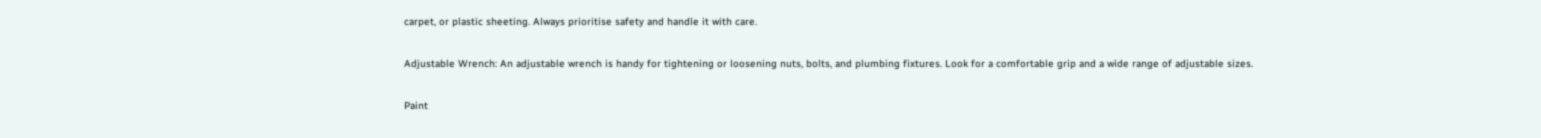carpet, or plastic sheeting. Always prioritise safety and handle it with care.

Adjustable Wrench: An adjustable wrench is handy for tightening or loosening nuts, bolts, and plumbing fixtures. Look for a comfortable grip and a wide range of adjustable sizes.

Paint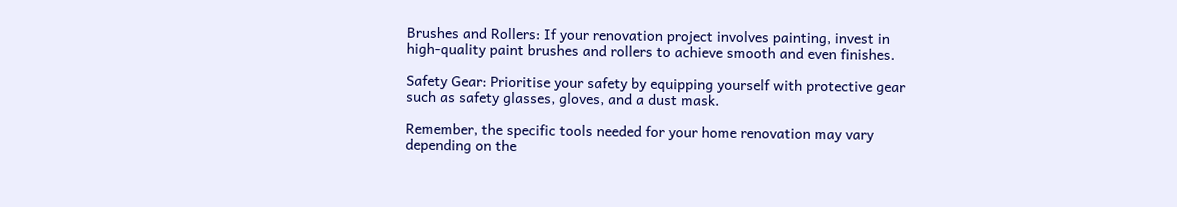Brushes and Rollers: If your renovation project involves painting, invest in high-quality paint brushes and rollers to achieve smooth and even finishes.

Safety Gear: Prioritise your safety by equipping yourself with protective gear such as safety glasses, gloves, and a dust mask.

Remember, the specific tools needed for your home renovation may vary depending on the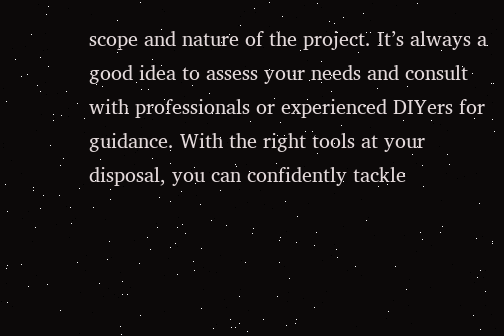scope and nature of the project. It’s always a good idea to assess your needs and consult with professionals or experienced DIYers for guidance. With the right tools at your disposal, you can confidently tackle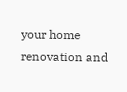your home renovation and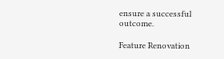ensure a successful outcome.

Feature Renovation